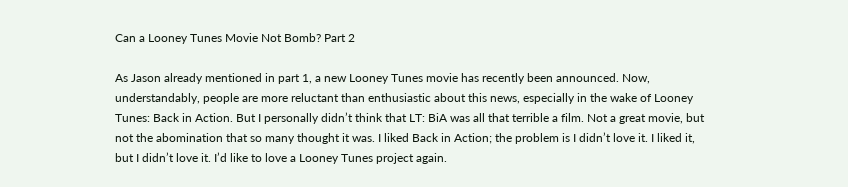Can a Looney Tunes Movie Not Bomb? Part 2

As Jason already mentioned in part 1, a new Looney Tunes movie has recently been announced. Now, understandably, people are more reluctant than enthusiastic about this news, especially in the wake of Looney Tunes: Back in Action. But I personally didn’t think that LT: BiA was all that terrible a film. Not a great movie, but not the abomination that so many thought it was. I liked Back in Action; the problem is I didn’t love it. I liked it, but I didn’t love it. I’d like to love a Looney Tunes project again.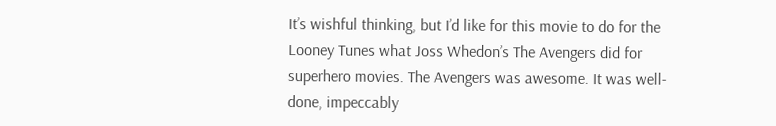It’s wishful thinking, but I’d like for this movie to do for the Looney Tunes what Joss Whedon’s The Avengers did for superhero movies. The Avengers was awesome. It was well-done, impeccably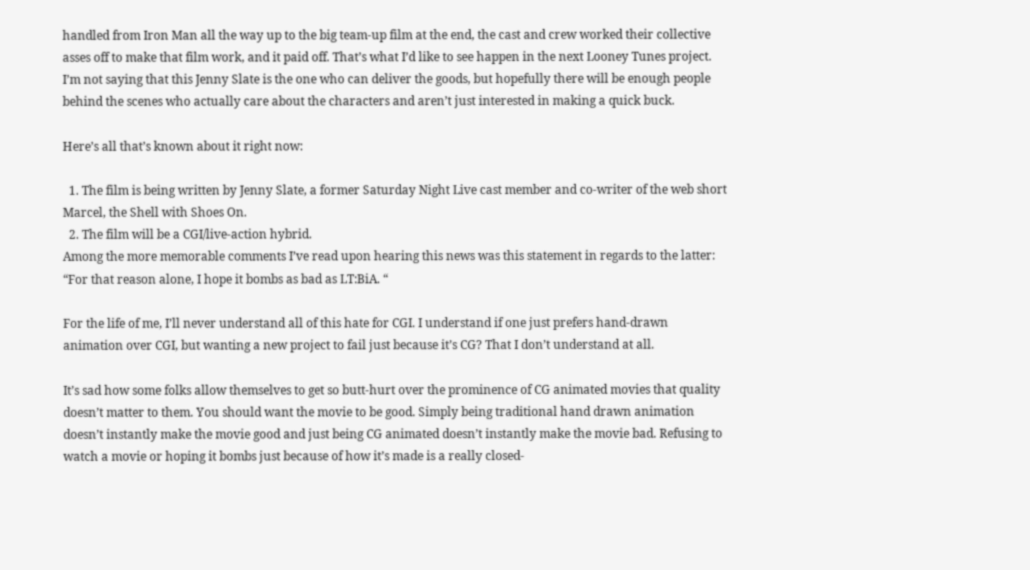handled from Iron Man all the way up to the big team-up film at the end, the cast and crew worked their collective asses off to make that film work, and it paid off. That’s what I’d like to see happen in the next Looney Tunes project. I’m not saying that this Jenny Slate is the one who can deliver the goods, but hopefully there will be enough people behind the scenes who actually care about the characters and aren’t just interested in making a quick buck.

Here’s all that’s known about it right now:

  1. The film is being written by Jenny Slate, a former Saturday Night Live cast member and co-writer of the web short Marcel, the Shell with Shoes On.
  2. The film will be a CGI/live-action hybrid.
Among the more memorable comments I’ve read upon hearing this news was this statement in regards to the latter:
“For that reason alone, I hope it bombs as bad as LT:BiA. “

For the life of me, I’ll never understand all of this hate for CGI. I understand if one just prefers hand-drawn animation over CGI, but wanting a new project to fail just because it’s CG? That I don’t understand at all.

It’s sad how some folks allow themselves to get so butt-hurt over the prominence of CG animated movies that quality doesn’t matter to them. You should want the movie to be good. Simply being traditional hand drawn animation doesn’t instantly make the movie good and just being CG animated doesn’t instantly make the movie bad. Refusing to watch a movie or hoping it bombs just because of how it’s made is a really closed-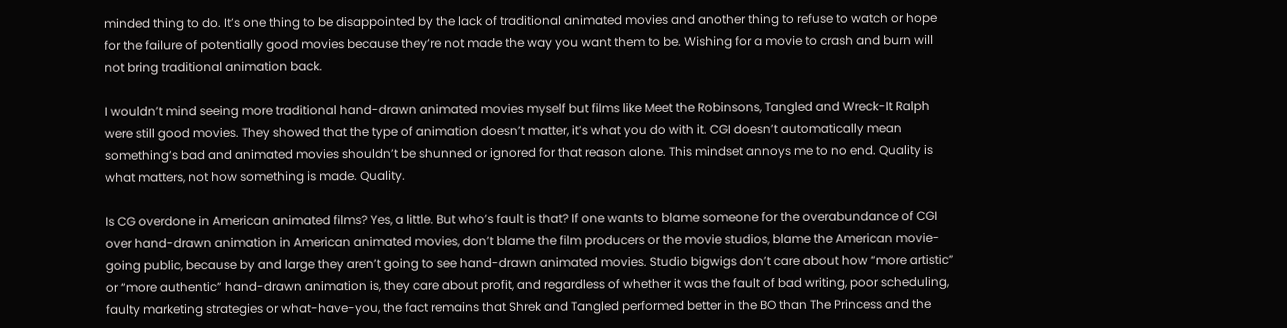minded thing to do. It’s one thing to be disappointed by the lack of traditional animated movies and another thing to refuse to watch or hope for the failure of potentially good movies because they’re not made the way you want them to be. Wishing for a movie to crash and burn will not bring traditional animation back.

I wouldn’t mind seeing more traditional hand-drawn animated movies myself but films like Meet the Robinsons, Tangled and Wreck-It Ralph were still good movies. They showed that the type of animation doesn’t matter, it’s what you do with it. CGI doesn’t automatically mean something’s bad and animated movies shouldn’t be shunned or ignored for that reason alone. This mindset annoys me to no end. Quality is what matters, not how something is made. Quality.

Is CG overdone in American animated films? Yes, a little. But who’s fault is that? If one wants to blame someone for the overabundance of CGI over hand-drawn animation in American animated movies, don’t blame the film producers or the movie studios, blame the American movie-going public, because by and large they aren’t going to see hand-drawn animated movies. Studio bigwigs don’t care about how “more artistic” or “more authentic” hand-drawn animation is, they care about profit, and regardless of whether it was the fault of bad writing, poor scheduling, faulty marketing strategies or what-have-you, the fact remains that Shrek and Tangled performed better in the BO than The Princess and the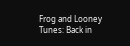Frog and Looney Tunes: Back in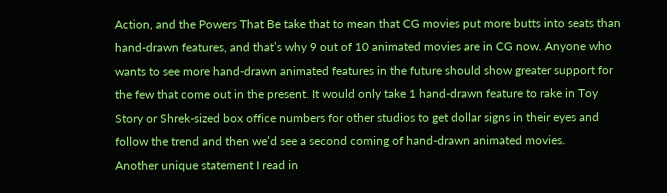Action, and the Powers That Be take that to mean that CG movies put more butts into seats than hand-drawn features, and that’s why 9 out of 10 animated movies are in CG now. Anyone who wants to see more hand-drawn animated features in the future should show greater support for the few that come out in the present. It would only take 1 hand-drawn feature to rake in Toy Story or Shrek-sized box office numbers for other studios to get dollar signs in their eyes and follow the trend and then we’d see a second coming of hand-drawn animated movies.
Another unique statement I read in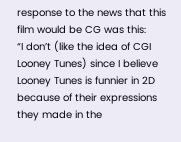response to the news that this film would be CG was this:
“I don’t (like the idea of CGI Looney Tunes) since I believe Looney Tunes is funnier in 2D because of their expressions they made in the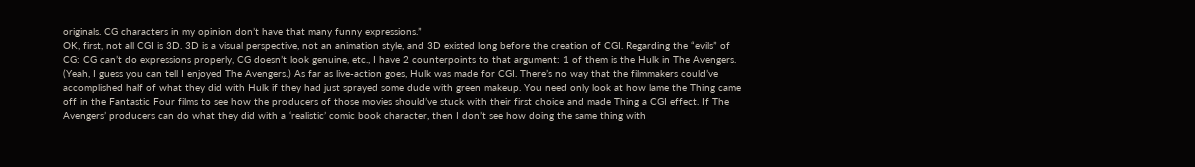originals. CG characters in my opinion don’t have that many funny expressions.”
OK, first, not all CGI is 3D. 3D is a visual perspective, not an animation style, and 3D existed long before the creation of CGI. Regarding the “evils” of CG: CG can’t do expressions properly, CG doesn’t look genuine, etc., I have 2 counterpoints to that argument: 1 of them is the Hulk in The Avengers. (Yeah, I guess you can tell I enjoyed The Avengers.) As far as live-action goes, Hulk was made for CGI. There’s no way that the filmmakers could’ve accomplished half of what they did with Hulk if they had just sprayed some dude with green makeup. You need only look at how lame the Thing came off in the Fantastic Four films to see how the producers of those movies should’ve stuck with their first choice and made Thing a CGI effect. If The Avengers’ producers can do what they did with a ‘realistic’ comic book character, then I don’t see how doing the same thing with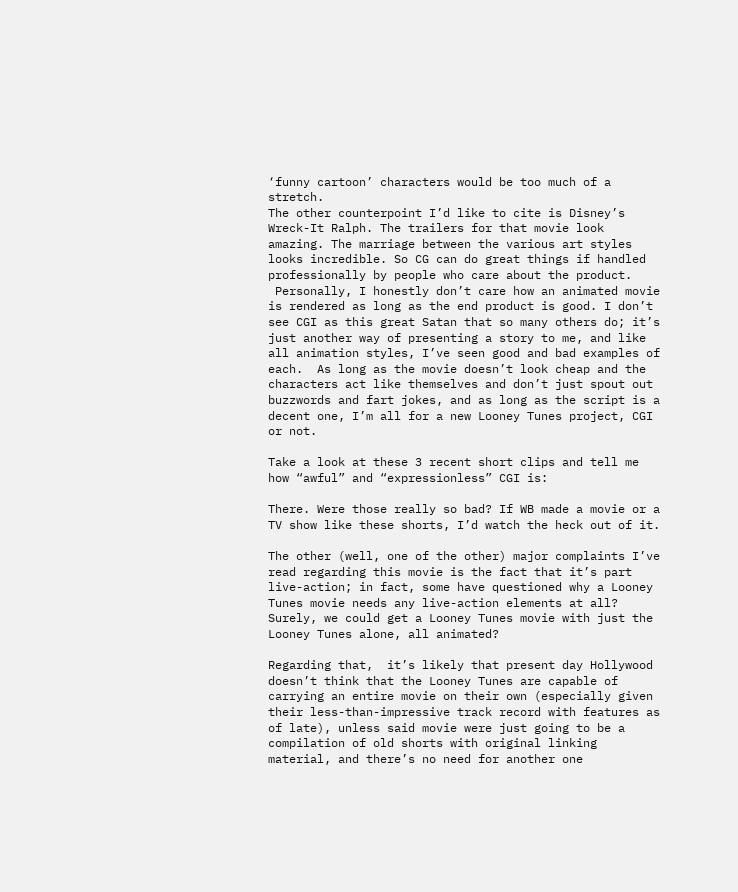‘funny cartoon’ characters would be too much of a stretch.
The other counterpoint I’d like to cite is Disney’s Wreck-It Ralph. The trailers for that movie look amazing. The marriage between the various art styles looks incredible. So CG can do great things if handled professionally by people who care about the product.
 Personally, I honestly don’t care how an animated movie is rendered as long as the end product is good. I don’t see CGI as this great Satan that so many others do; it’s just another way of presenting a story to me, and like all animation styles, I’ve seen good and bad examples of each.  As long as the movie doesn’t look cheap and the characters act like themselves and don’t just spout out buzzwords and fart jokes, and as long as the script is a decent one, I’m all for a new Looney Tunes project, CGI or not.

Take a look at these 3 recent short clips and tell me how “awful” and “expressionless” CGI is:

There. Were those really so bad? If WB made a movie or a TV show like these shorts, I’d watch the heck out of it.

The other (well, one of the other) major complaints I’ve read regarding this movie is the fact that it’s part live-action; in fact, some have questioned why a Looney Tunes movie needs any live-action elements at all? Surely, we could get a Looney Tunes movie with just the Looney Tunes alone, all animated?

Regarding that,  it’s likely that present day Hollywood doesn’t think that the Looney Tunes are capable of carrying an entire movie on their own (especially given their less-than-impressive track record with features as of late), unless said movie were just going to be a compilation of old shorts with original linking material, and there’s no need for another one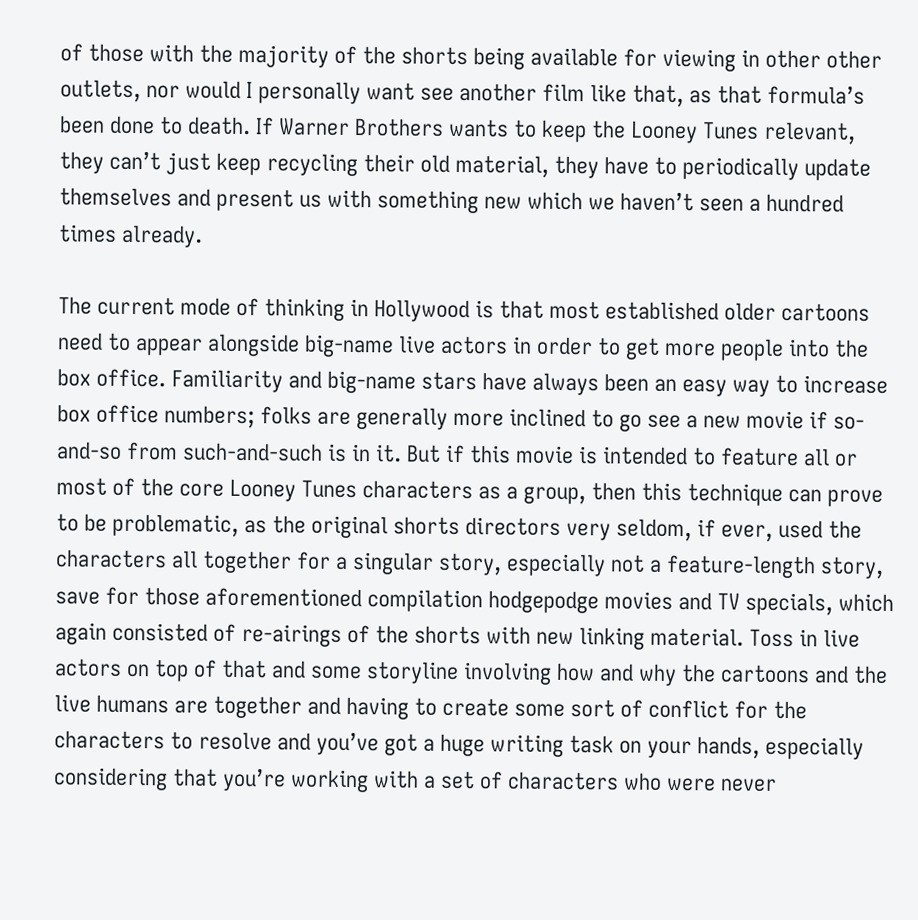of those with the majority of the shorts being available for viewing in other other outlets, nor would I personally want see another film like that, as that formula’s been done to death. If Warner Brothers wants to keep the Looney Tunes relevant, they can’t just keep recycling their old material, they have to periodically update themselves and present us with something new which we haven’t seen a hundred times already.

The current mode of thinking in Hollywood is that most established older cartoons need to appear alongside big-name live actors in order to get more people into the box office. Familiarity and big-name stars have always been an easy way to increase box office numbers; folks are generally more inclined to go see a new movie if so-and-so from such-and-such is in it. But if this movie is intended to feature all or most of the core Looney Tunes characters as a group, then this technique can prove to be problematic, as the original shorts directors very seldom, if ever, used the characters all together for a singular story, especially not a feature-length story, save for those aforementioned compilation hodgepodge movies and TV specials, which again consisted of re-airings of the shorts with new linking material. Toss in live actors on top of that and some storyline involving how and why the cartoons and the live humans are together and having to create some sort of conflict for the characters to resolve and you’ve got a huge writing task on your hands, especially considering that you’re working with a set of characters who were never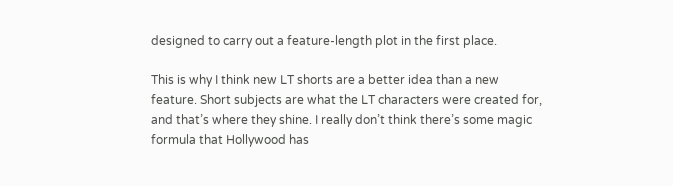designed to carry out a feature-length plot in the first place.

This is why I think new LT shorts are a better idea than a new feature. Short subjects are what the LT characters were created for, and that’s where they shine. I really don’t think there’s some magic formula that Hollywood has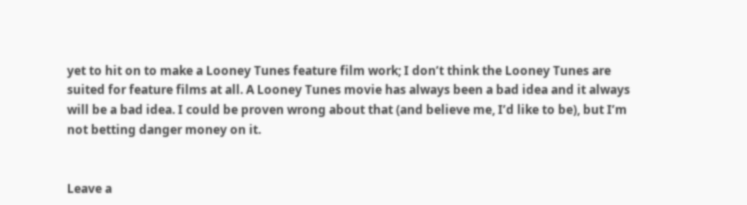yet to hit on to make a Looney Tunes feature film work; I don’t think the Looney Tunes are suited for feature films at all. A Looney Tunes movie has always been a bad idea and it always will be a bad idea. I could be proven wrong about that (and believe me, I’d like to be), but I’m not betting danger money on it.


Leave a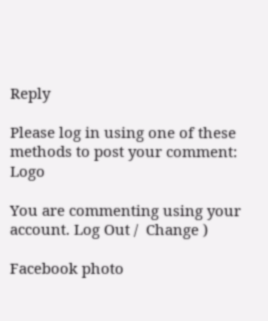Reply

Please log in using one of these methods to post your comment: Logo

You are commenting using your account. Log Out /  Change )

Facebook photo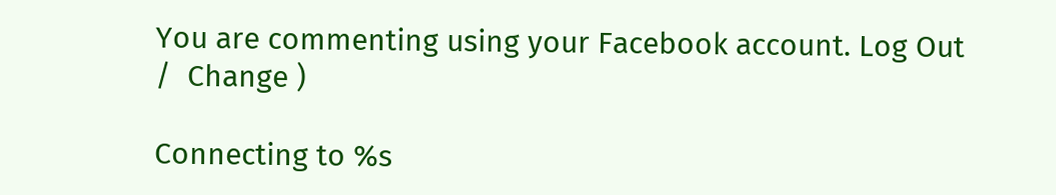You are commenting using your Facebook account. Log Out /  Change )

Connecting to %s